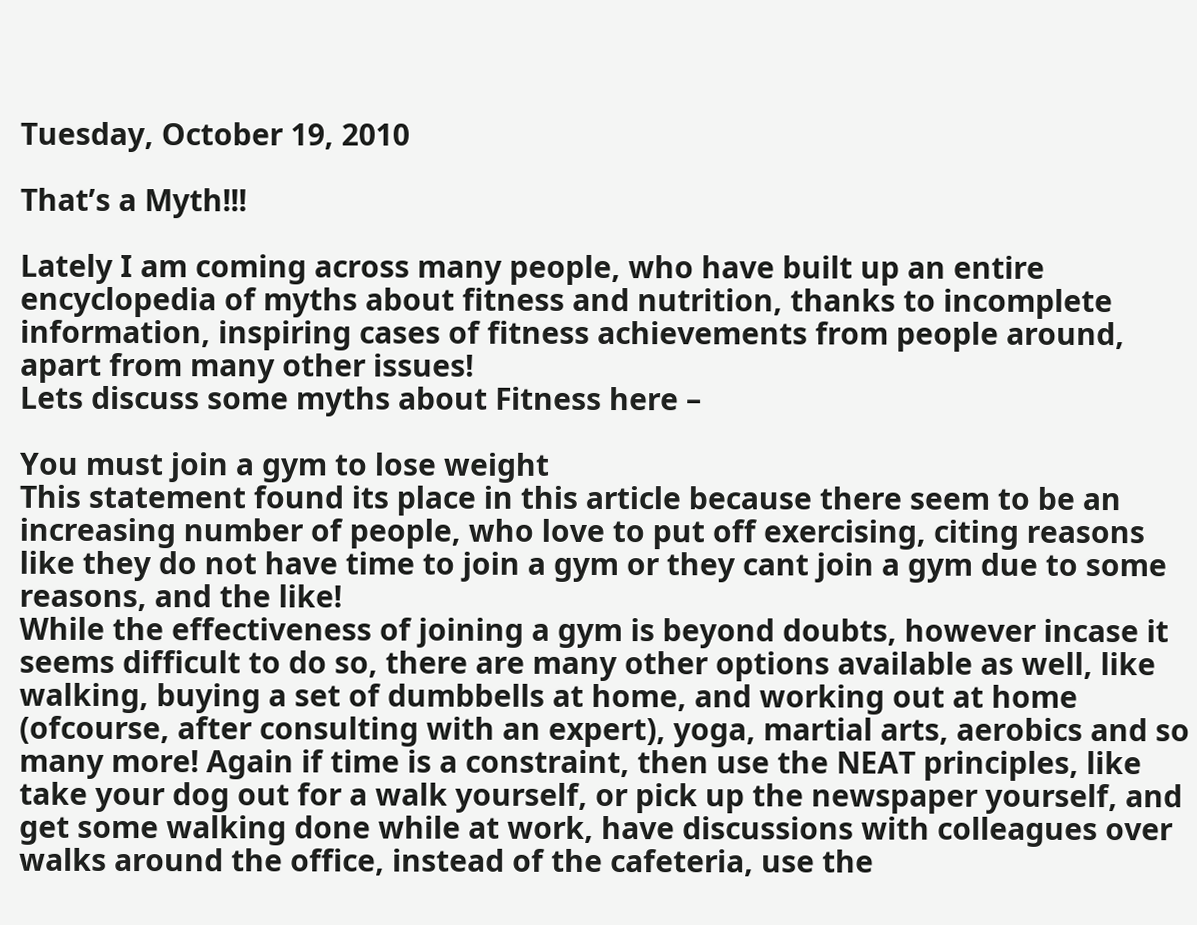Tuesday, October 19, 2010

That’s a Myth!!!

Lately I am coming across many people, who have built up an entire encyclopedia of myths about fitness and nutrition, thanks to incomplete information, inspiring cases of fitness achievements from people around, apart from many other issues!
Lets discuss some myths about Fitness here –

You must join a gym to lose weight
This statement found its place in this article because there seem to be an increasing number of people, who love to put off exercising, citing reasons like they do not have time to join a gym or they cant join a gym due to some reasons, and the like!
While the effectiveness of joining a gym is beyond doubts, however incase it seems difficult to do so, there are many other options available as well, like walking, buying a set of dumbbells at home, and working out at home (ofcourse, after consulting with an expert), yoga, martial arts, aerobics and so many more! Again if time is a constraint, then use the NEAT principles, like take your dog out for a walk yourself, or pick up the newspaper yourself, and get some walking done while at work, have discussions with colleagues over walks around the office, instead of the cafeteria, use the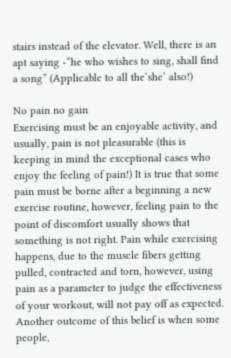stairs instead of the elevator. Well, there is an apt saying -“he who wishes to sing, shall find a song” (Applicable to all the‘she’ also!)

No pain no gain
Exercising must be an enjoyable activity, and usually, pain is not pleasurable (this is keeping in mind the exceptional cases who enjoy the feeling of pain!) It is true that some pain must be borne after a beginning a new exercise routine, however, feeling pain to the point of discomfort usually shows that something is not right. Pain while exercising happens, due to the muscle fibers getting pulled, contracted and torn, however, using pain as a parameter to judge the effectiveness of your workout, will not pay off as expected.
Another outcome of this belief is when some people,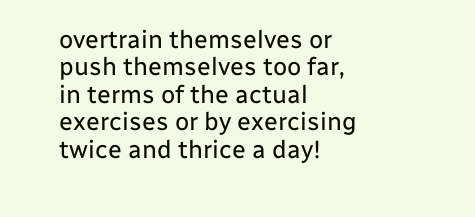overtrain themselves or push themselves too far, in terms of the actual exercises or by exercising twice and thrice a day!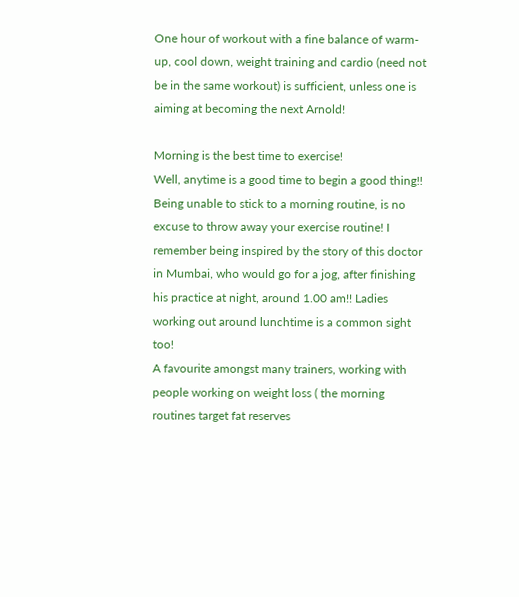One hour of workout with a fine balance of warm-up, cool down, weight training and cardio (need not be in the same workout) is sufficient, unless one is aiming at becoming the next Arnold!

Morning is the best time to exercise!
Well, anytime is a good time to begin a good thing!! Being unable to stick to a morning routine, is no excuse to throw away your exercise routine! I remember being inspired by the story of this doctor in Mumbai, who would go for a jog, after finishing his practice at night, around 1.00 am!! Ladies working out around lunchtime is a common sight too!
A favourite amongst many trainers, working with people working on weight loss ( the morning routines target fat reserves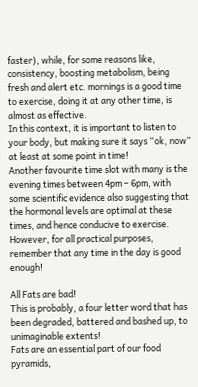faster), while, for some reasons like, consistency, boosting metabolism, being fresh and alert etc. mornings is a good time to exercise, doing it at any other time, is almost as effective.
In this context, it is important to listen to your body, but making sure it says “ok, now” at least at some point in time!
Another favourite time slot with many is the evening times between 4pm – 6pm, with some scientific evidence also suggesting that the hormonal levels are optimal at these times, and hence conducive to exercise.
However, for all practical purposes, remember that any time in the day is good enough!

All Fats are bad!
This is probably, a four letter word that has been degraded, battered and bashed up, to unimaginable extents!
Fats are an essential part of our food pyramids,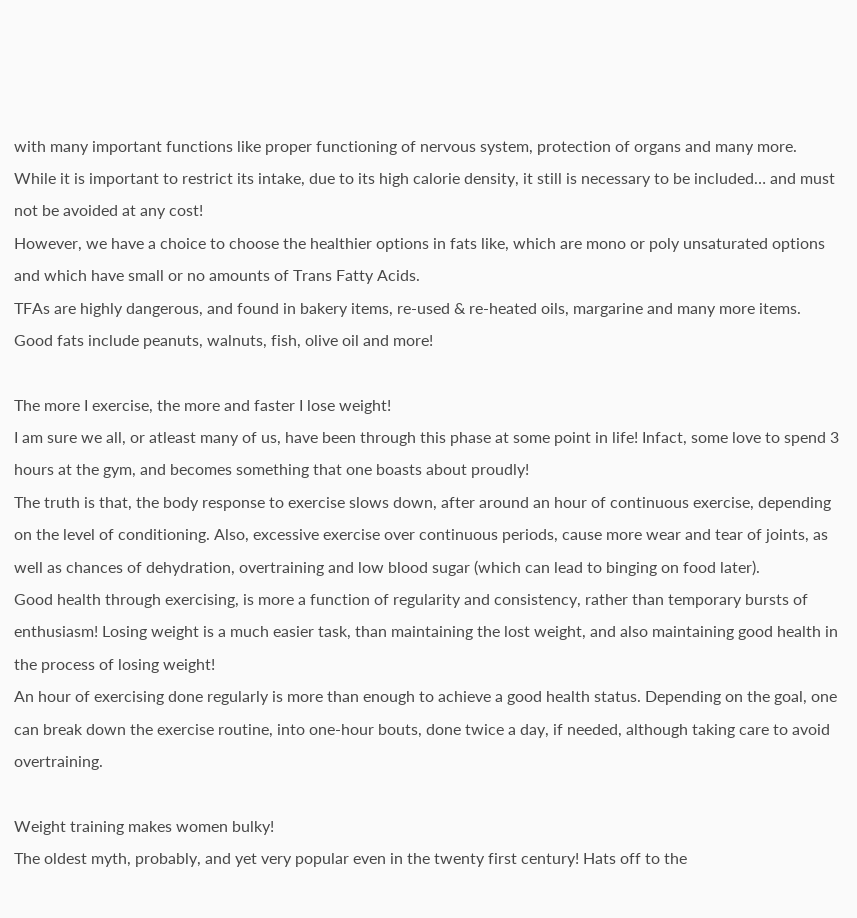with many important functions like proper functioning of nervous system, protection of organs and many more.
While it is important to restrict its intake, due to its high calorie density, it still is necessary to be included… and must not be avoided at any cost!
However, we have a choice to choose the healthier options in fats like, which are mono or poly unsaturated options and which have small or no amounts of Trans Fatty Acids.
TFAs are highly dangerous, and found in bakery items, re-used & re-heated oils, margarine and many more items.
Good fats include peanuts, walnuts, fish, olive oil and more!

The more I exercise, the more and faster I lose weight!
I am sure we all, or atleast many of us, have been through this phase at some point in life! Infact, some love to spend 3 hours at the gym, and becomes something that one boasts about proudly!
The truth is that, the body response to exercise slows down, after around an hour of continuous exercise, depending on the level of conditioning. Also, excessive exercise over continuous periods, cause more wear and tear of joints, as well as chances of dehydration, overtraining and low blood sugar (which can lead to binging on food later).
Good health through exercising, is more a function of regularity and consistency, rather than temporary bursts of enthusiasm! Losing weight is a much easier task, than maintaining the lost weight, and also maintaining good health in the process of losing weight!
An hour of exercising done regularly is more than enough to achieve a good health status. Depending on the goal, one can break down the exercise routine, into one-hour bouts, done twice a day, if needed, although taking care to avoid overtraining.

Weight training makes women bulky!
The oldest myth, probably, and yet very popular even in the twenty first century! Hats off to the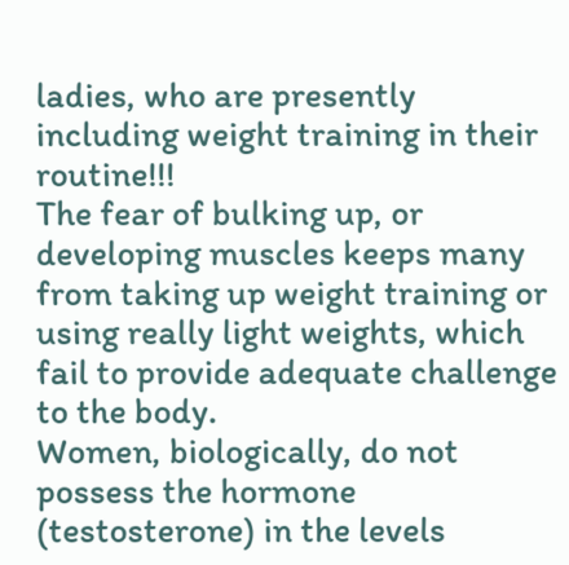ladies, who are presently including weight training in their routine!!!
The fear of bulking up, or developing muscles keeps many from taking up weight training or using really light weights, which fail to provide adequate challenge to the body.
Women, biologically, do not possess the hormone (testosterone) in the levels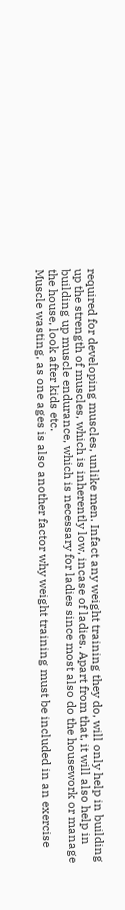required for developing muscles, unlike men. Infact any weight training they do, will only help in building up the strength of muscles, which is inherently low, incase of ladies. Apart from that, it will also help in building up muscle endurance, which is necessary for ladies since most also do the housework or manage the house, look after kids etc.
Muscle wasting, as one ages is also another factor why weight training must be included in an exercise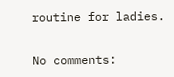routine for ladies.

No comments: